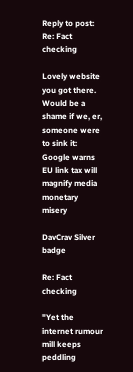Reply to post: Re: Fact checking

Lovely website you got there. Would be a shame if we, er, someone were to sink it: Google warns EU link tax will magnify media monetary misery

DavCrav Silver badge

Re: Fact checking

"Yet the internet rumour mill keeps peddling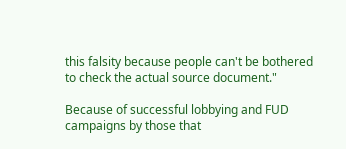this falsity because people can't be bothered to check the actual source document."

Because of successful lobbying and FUD campaigns by those that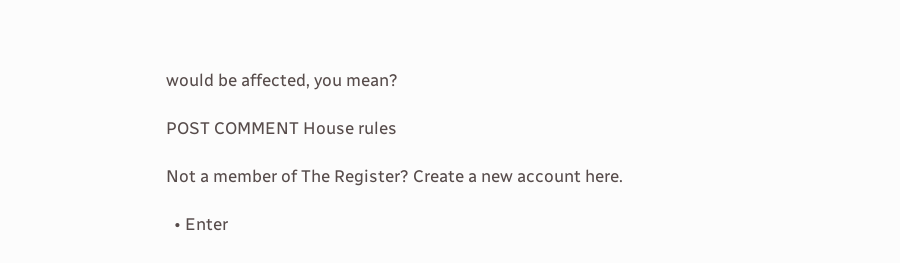would be affected, you mean?

POST COMMENT House rules

Not a member of The Register? Create a new account here.

  • Enter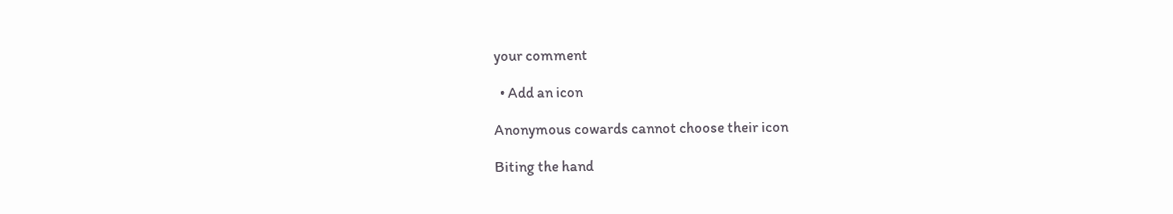your comment

  • Add an icon

Anonymous cowards cannot choose their icon

Biting the hand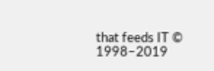that feeds IT © 1998–2019